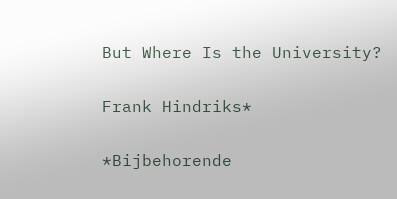But Where Is the University?

Frank Hindriks*

*Bijbehorende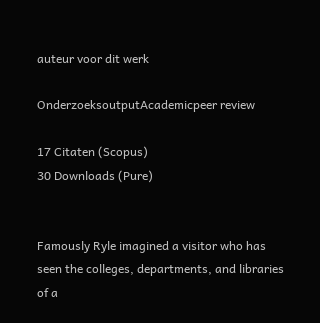auteur voor dit werk

OnderzoeksoutputAcademicpeer review

17 Citaten (Scopus)
30 Downloads (Pure)


Famously Ryle imagined a visitor who has seen the colleges, departments, and libraries of a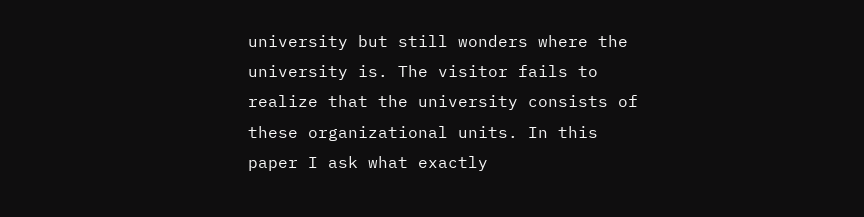university but still wonders where the university is. The visitor fails to realize that the university consists of these organizational units. In this paper I ask what exactly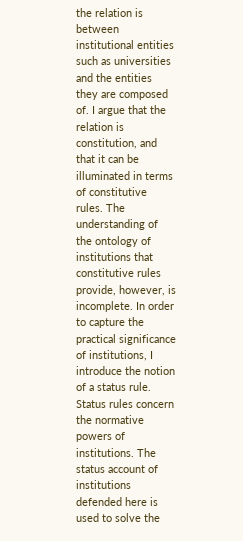the relation is between institutional entities such as universities and the entities they are composed of. I argue that the relation is constitution, and that it can be illuminated in terms of constitutive rules. The understanding of the ontology of institutions that constitutive rules provide, however, is incomplete. In order to capture the practical significance of institutions, I introduce the notion of a status rule. Status rules concern the normative powers of institutions. The status account of institutions defended here is used to solve the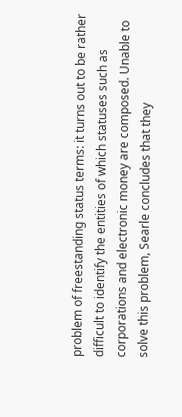problem of freestanding status terms: it turns out to be rather difficult to identify the entities of which statuses such as corporations and electronic money are composed. Unable to solve this problem, Searle concludes that they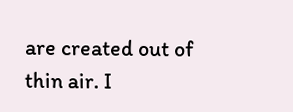are created out of thin air. I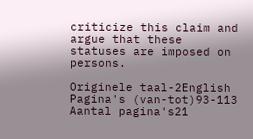criticize this claim and argue that these statuses are imposed on persons.

Originele taal-2English
Pagina's (van-tot)93-113
Aantal pagina's21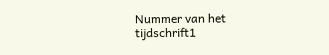Nummer van het tijdschrift1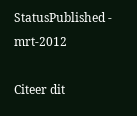StatusPublished - mrt-2012

Citeer dit